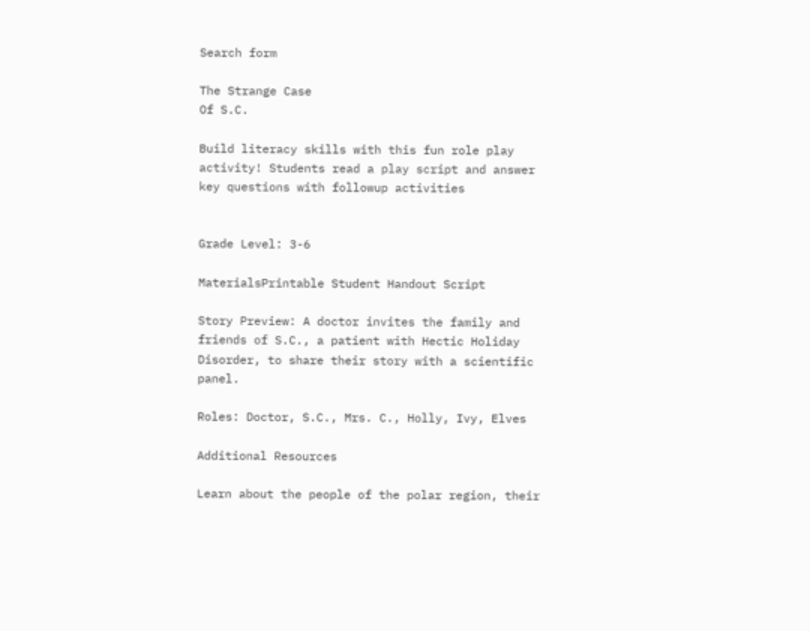Search form

The Strange Case
Of S.C.

Build literacy skills with this fun role play activity! Students read a play script and answer key questions with followup activities


Grade Level: 3-6

MaterialsPrintable Student Handout Script

Story Preview: A doctor invites the family and friends of S.C., a patient with Hectic Holiday Disorder, to share their story with a scientific panel.

Roles: Doctor, S.C., Mrs. C., Holly, Ivy, Elves

Additional Resources

Learn about the people of the polar region, their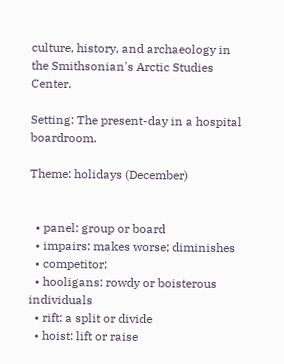culture, history, and archaeology in the Smithsonian's Arctic Studies Center.

Setting: The present-day in a hospital boardroom.

Theme: holidays (December)


  • panel: group or board
  • impairs: makes worse; diminishes
  • competitor:
  • hooligans: rowdy or boisterous individuals
  • rift: a split or divide
  • hoist: lift or raise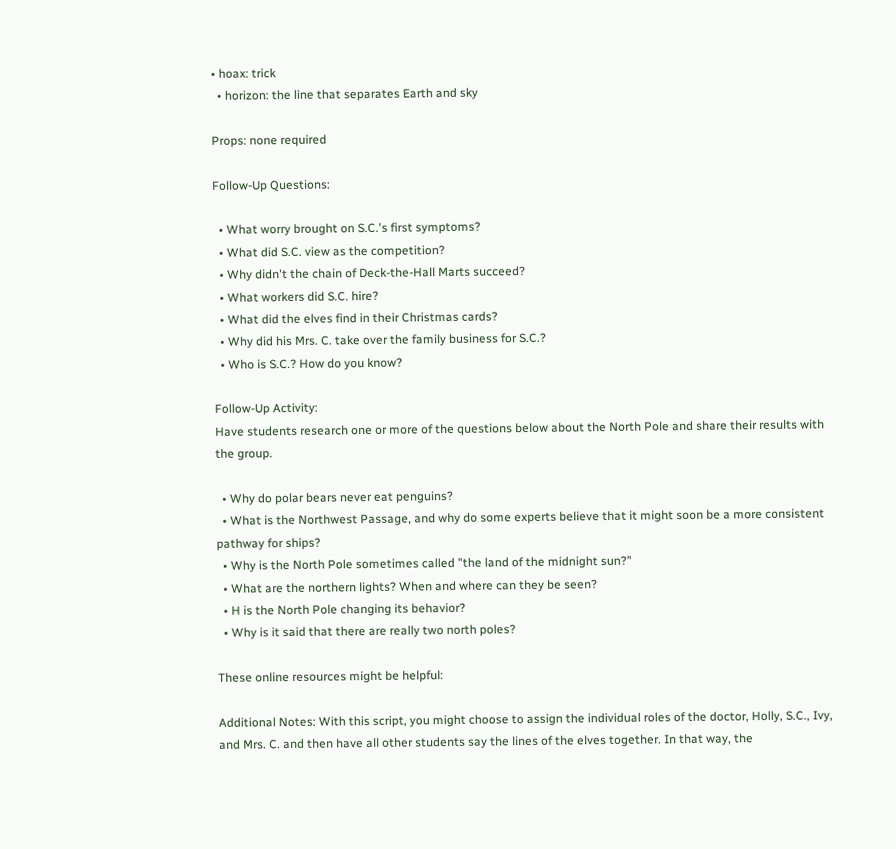• hoax: trick
  • horizon: the line that separates Earth and sky

Props: none required

Follow-Up Questions:

  • What worry brought on S.C.'s first symptoms?
  • What did S.C. view as the competition?
  • Why didn't the chain of Deck-the-Hall Marts succeed?
  • What workers did S.C. hire?
  • What did the elves find in their Christmas cards?
  • Why did his Mrs. C. take over the family business for S.C.?
  • Who is S.C.? How do you know?

Follow-Up Activity:
Have students research one or more of the questions below about the North Pole and share their results with the group.

  • Why do polar bears never eat penguins?
  • What is the Northwest Passage, and why do some experts believe that it might soon be a more consistent pathway for ships?
  • Why is the North Pole sometimes called "the land of the midnight sun?"
  • What are the northern lights? When and where can they be seen?
  • H is the North Pole changing its behavior?
  • Why is it said that there are really two north poles?

These online resources might be helpful:

Additional Notes: With this script, you might choose to assign the individual roles of the doctor, Holly, S.C., Ivy, and Mrs. C. and then have all other students say the lines of the elves together. In that way, the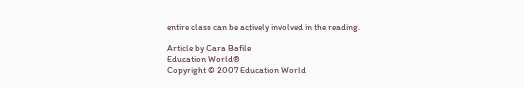entire class can be actively involved in the reading.

Article by Cara Bafile
Education World®
Copyright © 2007 Education World